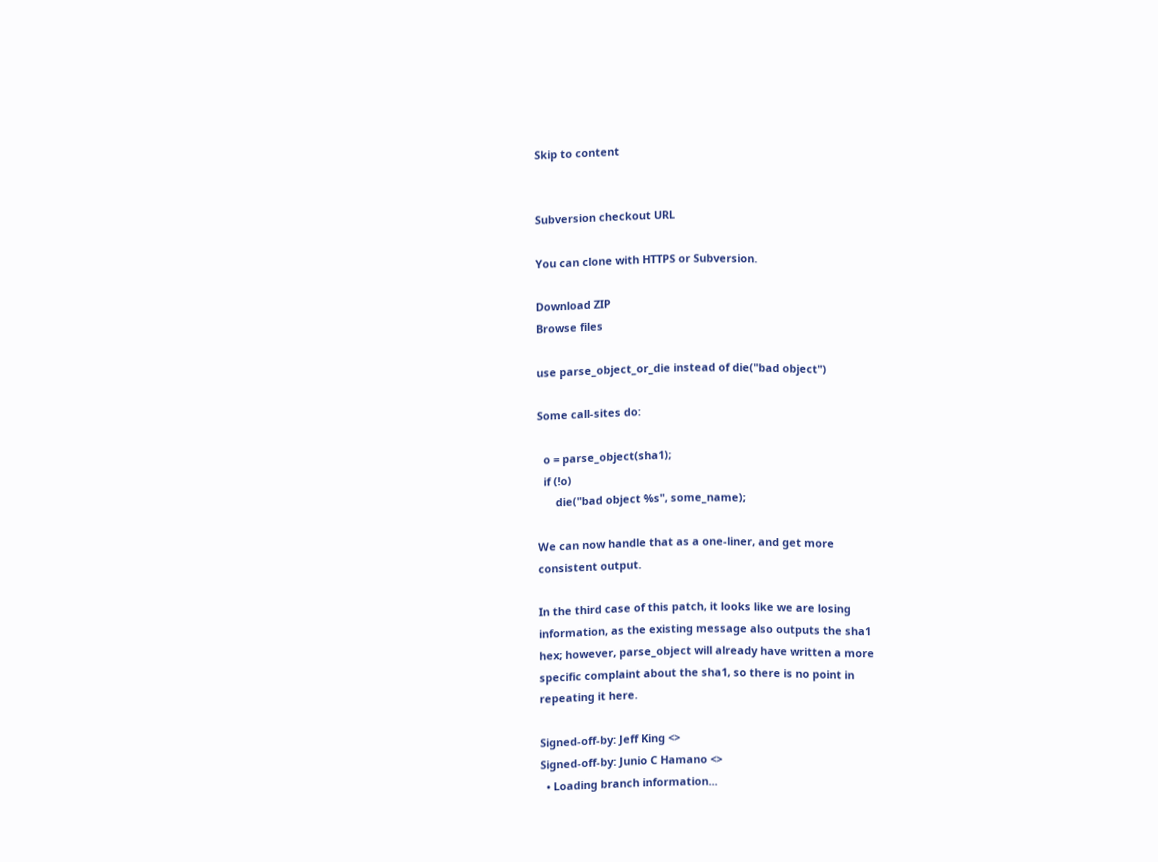Skip to content


Subversion checkout URL

You can clone with HTTPS or Subversion.

Download ZIP
Browse files

use parse_object_or_die instead of die("bad object")

Some call-sites do:

  o = parse_object(sha1);
  if (!o)
      die("bad object %s", some_name);

We can now handle that as a one-liner, and get more
consistent output.

In the third case of this patch, it looks like we are losing
information, as the existing message also outputs the sha1
hex; however, parse_object will already have written a more
specific complaint about the sha1, so there is no point in
repeating it here.

Signed-off-by: Jeff King <>
Signed-off-by: Junio C Hamano <>
  • Loading branch information...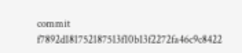commit f7892d181752187513f10b13f2272fa46c9c8422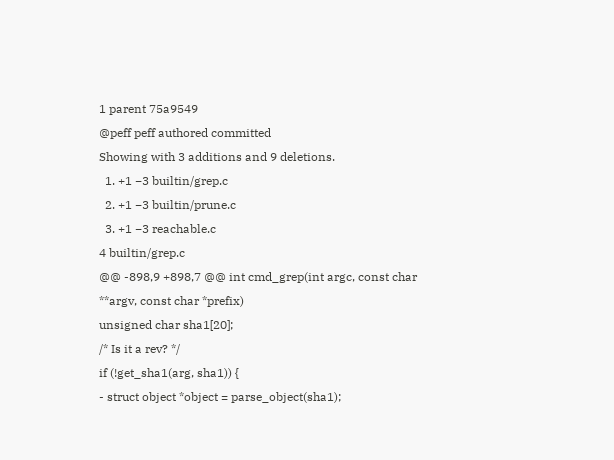1 parent 75a9549
@peff peff authored committed
Showing with 3 additions and 9 deletions.
  1. +1 −3 builtin/grep.c
  2. +1 −3 builtin/prune.c
  3. +1 −3 reachable.c
4 builtin/grep.c
@@ -898,9 +898,7 @@ int cmd_grep(int argc, const char **argv, const char *prefix)
unsigned char sha1[20];
/* Is it a rev? */
if (!get_sha1(arg, sha1)) {
- struct object *object = parse_object(sha1);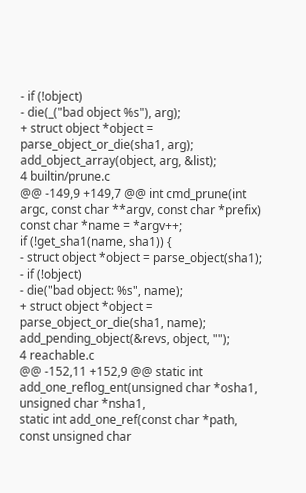- if (!object)
- die(_("bad object %s"), arg);
+ struct object *object = parse_object_or_die(sha1, arg);
add_object_array(object, arg, &list);
4 builtin/prune.c
@@ -149,9 +149,7 @@ int cmd_prune(int argc, const char **argv, const char *prefix)
const char *name = *argv++;
if (!get_sha1(name, sha1)) {
- struct object *object = parse_object(sha1);
- if (!object)
- die("bad object: %s", name);
+ struct object *object = parse_object_or_die(sha1, name);
add_pending_object(&revs, object, "");
4 reachable.c
@@ -152,11 +152,9 @@ static int add_one_reflog_ent(unsigned char *osha1, unsigned char *nsha1,
static int add_one_ref(const char *path, const unsigned char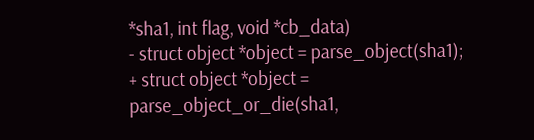*sha1, int flag, void *cb_data)
- struct object *object = parse_object(sha1);
+ struct object *object = parse_object_or_die(sha1,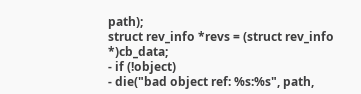path);
struct rev_info *revs = (struct rev_info *)cb_data;
- if (!object)
- die("bad object ref: %s:%s", path,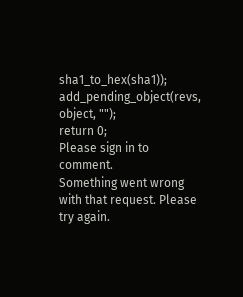sha1_to_hex(sha1));
add_pending_object(revs, object, "");
return 0;
Please sign in to comment.
Something went wrong with that request. Please try again.